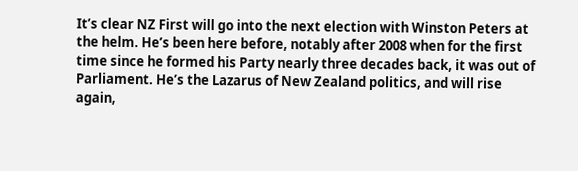It’s clear NZ First will go into the next election with Winston Peters at the helm. He’s been here before, notably after 2008 when for the first time since he formed his Party nearly three decades back, it was out of Parliament. He’s the Lazarus of New Zealand politics, and will rise again,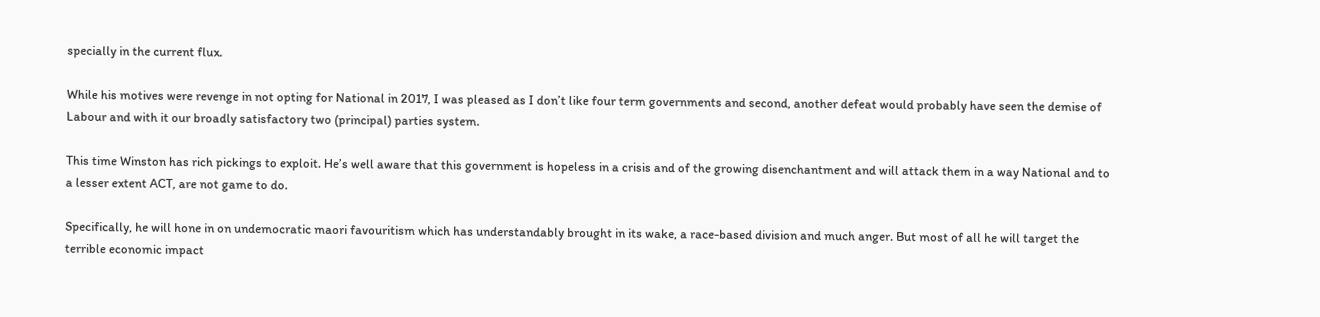specially in the current flux.

While his motives were revenge in not opting for National in 2017, I was pleased as I don’t like four term governments and second, another defeat would probably have seen the demise of Labour and with it our broadly satisfactory two (principal) parties system.

This time Winston has rich pickings to exploit. He’s well aware that this government is hopeless in a crisis and of the growing disenchantment and will attack them in a way National and to a lesser extent ACT, are not game to do.

Specifically, he will hone in on undemocratic maori favouritism which has understandably brought in its wake, a race-based division and much anger. But most of all he will target the terrible economic impact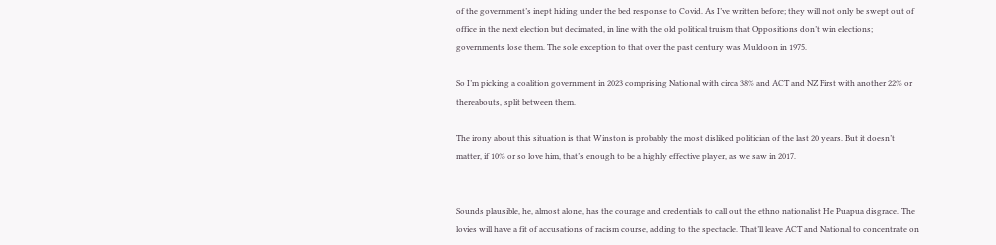of the government’s inept hiding under the bed response to Covid. As I’ve written before; they will not only be swept out of office in the next election but decimated, in line with the old political truism that Oppositions don’t win elections; governments lose them. The sole exception to that over the past century was Muldoon in 1975.

So I’m picking a coalition government in 2023 comprising National with circa 38% and ACT and NZ First with another 22% or thereabouts, split between them.

The irony about this situation is that Winston is probably the most disliked politician of the last 20 years. But it doesn’t matter, if 10% or so love him, that’s enough to be a highly effective player, as we saw in 2017.


Sounds plausible, he, almost alone, has the courage and credentials to call out the ethno nationalist He Puapua disgrace. The lovies will have a fit of accusations of racism course, adding to the spectacle. That’ll leave ACT and National to concentrate on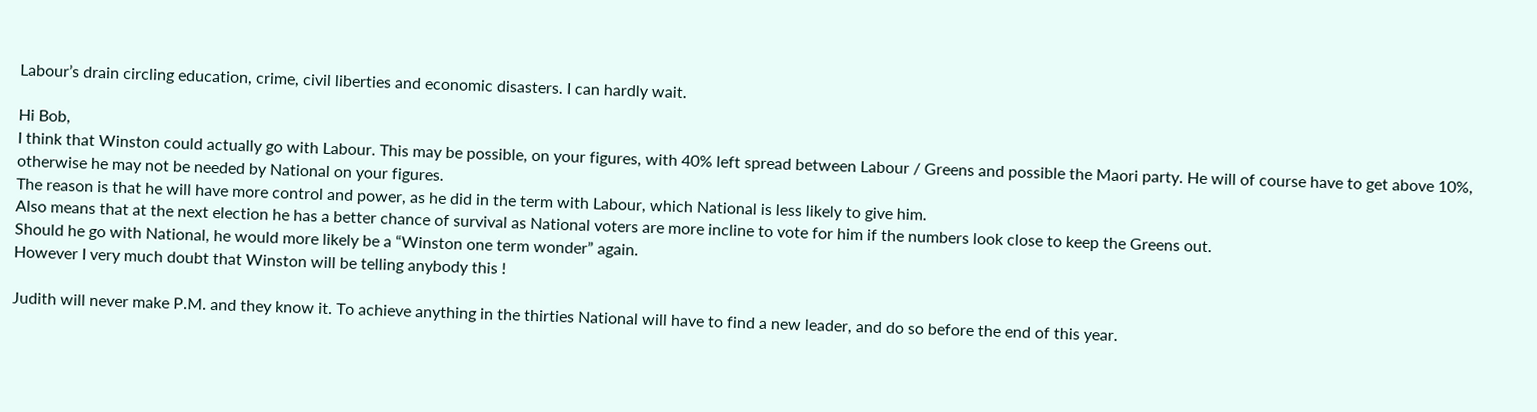Labour’s drain circling education, crime, civil liberties and economic disasters. I can hardly wait.

Hi Bob,
I think that Winston could actually go with Labour. This may be possible, on your figures, with 40% left spread between Labour / Greens and possible the Maori party. He will of course have to get above 10%, otherwise he may not be needed by National on your figures.
The reason is that he will have more control and power, as he did in the term with Labour, which National is less likely to give him.
Also means that at the next election he has a better chance of survival as National voters are more incline to vote for him if the numbers look close to keep the Greens out.
Should he go with National, he would more likely be a “Winston one term wonder” again.
However I very much doubt that Winston will be telling anybody this !

Judith will never make P.M. and they know it. To achieve anything in the thirties National will have to find a new leader, and do so before the end of this year.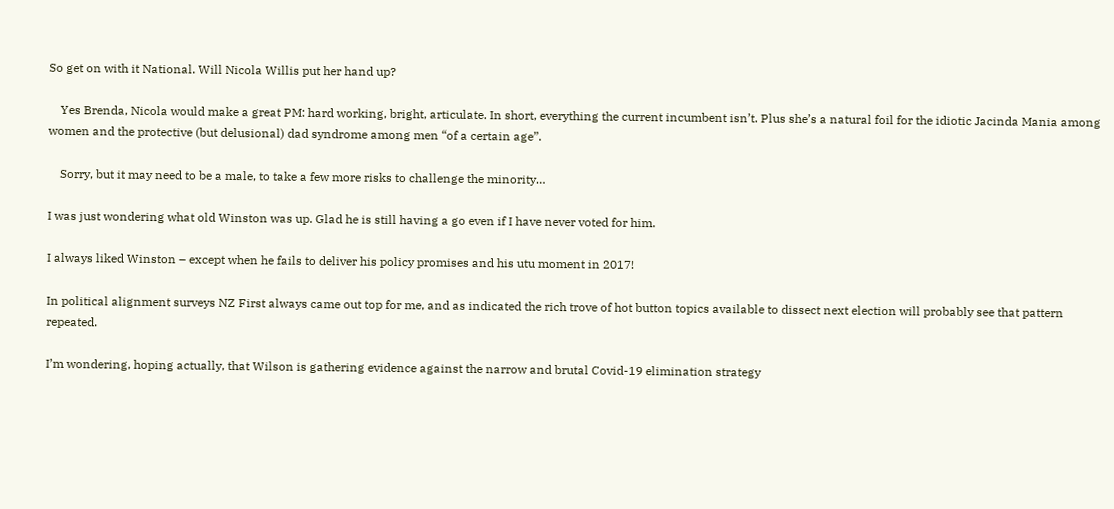So get on with it National. Will Nicola Willis put her hand up?

    Yes Brenda, Nicola would make a great PM: hard working, bright, articulate. In short, everything the current incumbent isn’t. Plus she’s a natural foil for the idiotic Jacinda Mania among women and the protective (but delusional) dad syndrome among men “of a certain age”.

    Sorry, but it may need to be a male, to take a few more risks to challenge the minority…

I was just wondering what old Winston was up. Glad he is still having a go even if I have never voted for him.

I always liked Winston – except when he fails to deliver his policy promises and his utu moment in 2017!

In political alignment surveys NZ First always came out top for me, and as indicated the rich trove of hot button topics available to dissect next election will probably see that pattern repeated.

I’m wondering, hoping actually, that Wilson is gathering evidence against the narrow and brutal Covid-19 elimination strategy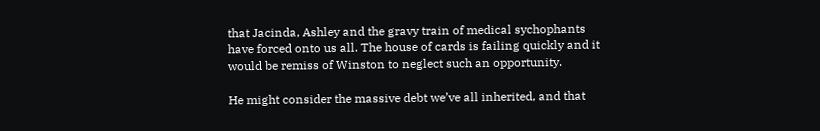that Jacinda, Ashley and the gravy train of medical sychophants have forced onto us all. The house of cards is failing quickly and it would be remiss of Winston to neglect such an opportunity.

He might consider the massive debt we’ve all inherited, and that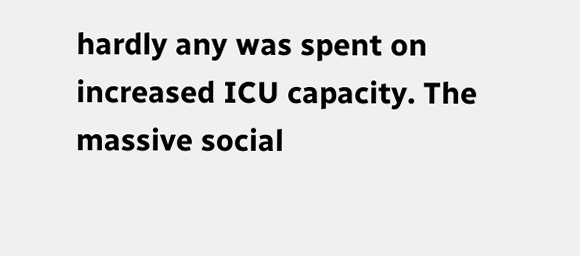hardly any was spent on increased ICU capacity. The massive social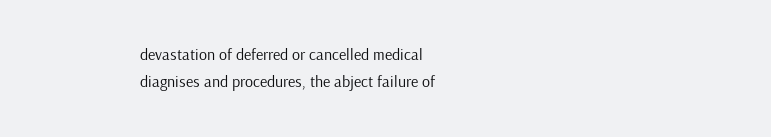devastation of deferred or cancelled medical diagnises and procedures, the abject failure of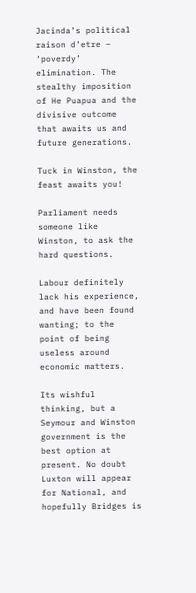Jacinda’s political raison d’etre – ‘poverdy’ elimination. The stealthy imposition of He Puapua and the divisive outcome that awaits us and future generations.

Tuck in Winston, the feast awaits you!

Parliament needs someone like Winston, to ask the hard questions.

Labour definitely lack his experience, and have been found wanting; to the point of being useless around economic matters.

Its wishful thinking, but a Seymour and Winston government is the best option at present. No doubt Luxton will appear for National, and hopefully Bridges is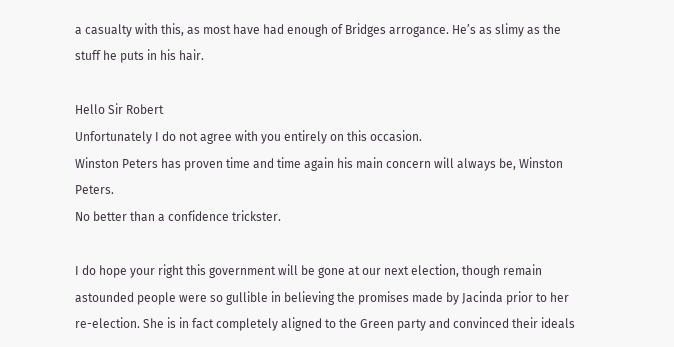a casualty with this, as most have had enough of Bridges arrogance. He’s as slimy as the stuff he puts in his hair.

Hello Sir Robert
Unfortunately I do not agree with you entirely on this occasion.
Winston Peters has proven time and time again his main concern will always be, Winston Peters.
No better than a confidence trickster.

I do hope your right this government will be gone at our next election, though remain astounded people were so gullible in believing the promises made by Jacinda prior to her re-election. She is in fact completely aligned to the Green party and convinced their ideals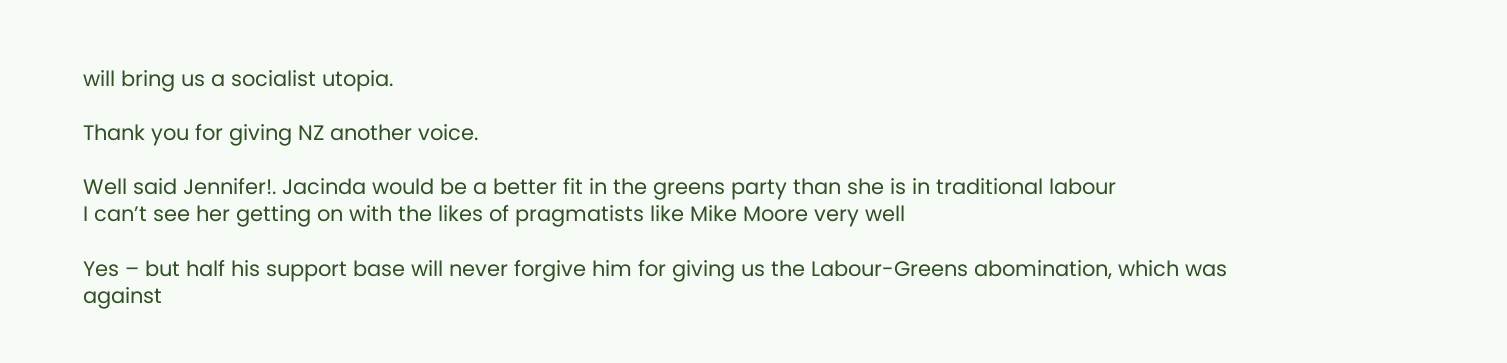will bring us a socialist utopia.

Thank you for giving NZ another voice.

Well said Jennifer!. Jacinda would be a better fit in the greens party than she is in traditional labour
I can’t see her getting on with the likes of pragmatists like Mike Moore very well

Yes – but half his support base will never forgive him for giving us the Labour-Greens abomination, which was against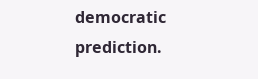democratic prediction.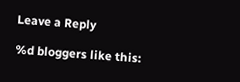Leave a Reply

%d bloggers like this: